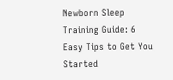Newborn Sleep Training Guide: 6 Easy Tips to Get You Started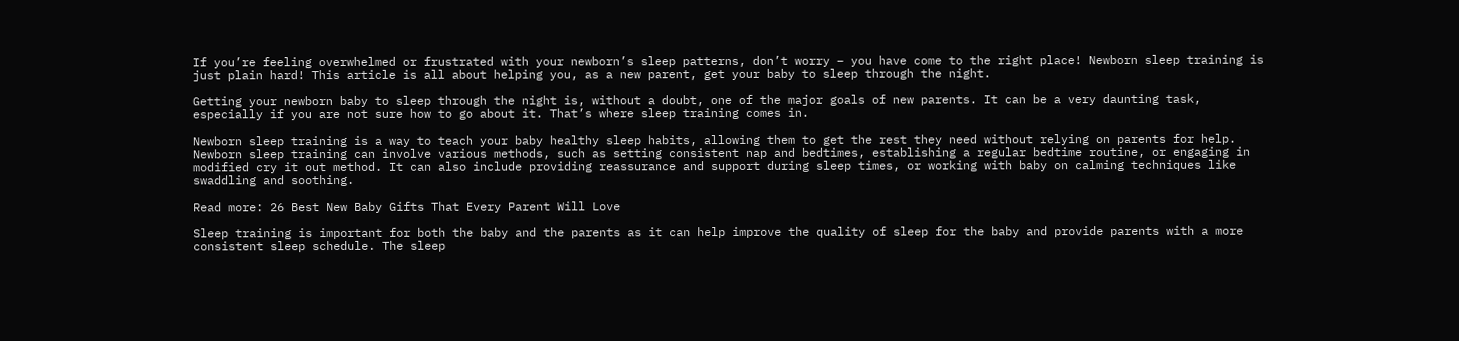If you’re feeling overwhelmed or frustrated with your newborn’s sleep patterns, don’t worry – you have come to the right place! Newborn sleep training is just plain hard! This article is all about helping you, as a new parent, get your baby to sleep through the night.

Getting your newborn baby to sleep through the night is, without a doubt, one of the major goals of new parents. It can be a very daunting task, especially if you are not sure how to go about it. That’s where sleep training comes in.

Newborn sleep training is a way to teach your baby healthy sleep habits, allowing them to get the rest they need without relying on parents for help. Newborn sleep training can involve various methods, such as setting consistent nap and bedtimes, establishing a regular bedtime routine, or engaging in modified cry it out method. It can also include providing reassurance and support during sleep times, or working with baby on calming techniques like swaddling and soothing.

Read more: 26 Best New Baby Gifts That Every Parent Will Love

Sleep training is important for both the baby and the parents as it can help improve the quality of sleep for the baby and provide parents with a more consistent sleep schedule. The sleep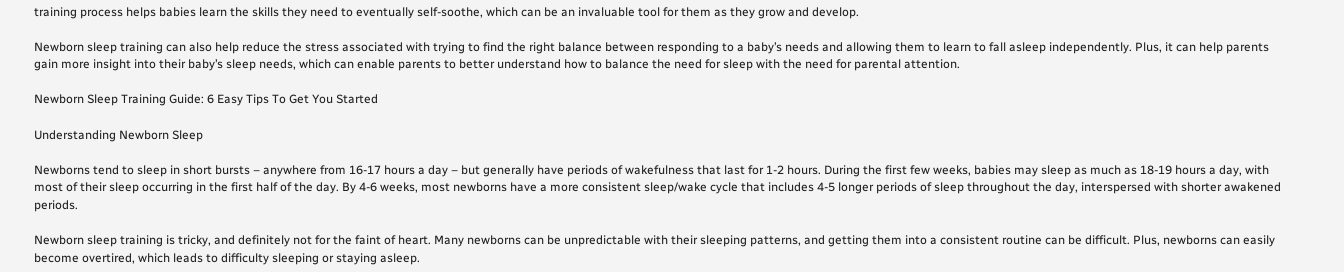training process helps babies learn the skills they need to eventually self-soothe, which can be an invaluable tool for them as they grow and develop.

Newborn sleep training can also help reduce the stress associated with trying to find the right balance between responding to a baby’s needs and allowing them to learn to fall asleep independently. Plus, it can help parents gain more insight into their baby’s sleep needs, which can enable parents to better understand how to balance the need for sleep with the need for parental attention.

Newborn Sleep Training Guide: 6 Easy Tips To Get You Started

Understanding Newborn Sleep

Newborns tend to sleep in short bursts – anywhere from 16-17 hours a day – but generally have periods of wakefulness that last for 1-2 hours. During the first few weeks, babies may sleep as much as 18-19 hours a day, with most of their sleep occurring in the first half of the day. By 4-6 weeks, most newborns have a more consistent sleep/wake cycle that includes 4-5 longer periods of sleep throughout the day, interspersed with shorter awakened periods.

Newborn sleep training is tricky, and definitely not for the faint of heart. Many newborns can be unpredictable with their sleeping patterns, and getting them into a consistent routine can be difficult. Plus, newborns can easily become overtired, which leads to difficulty sleeping or staying asleep.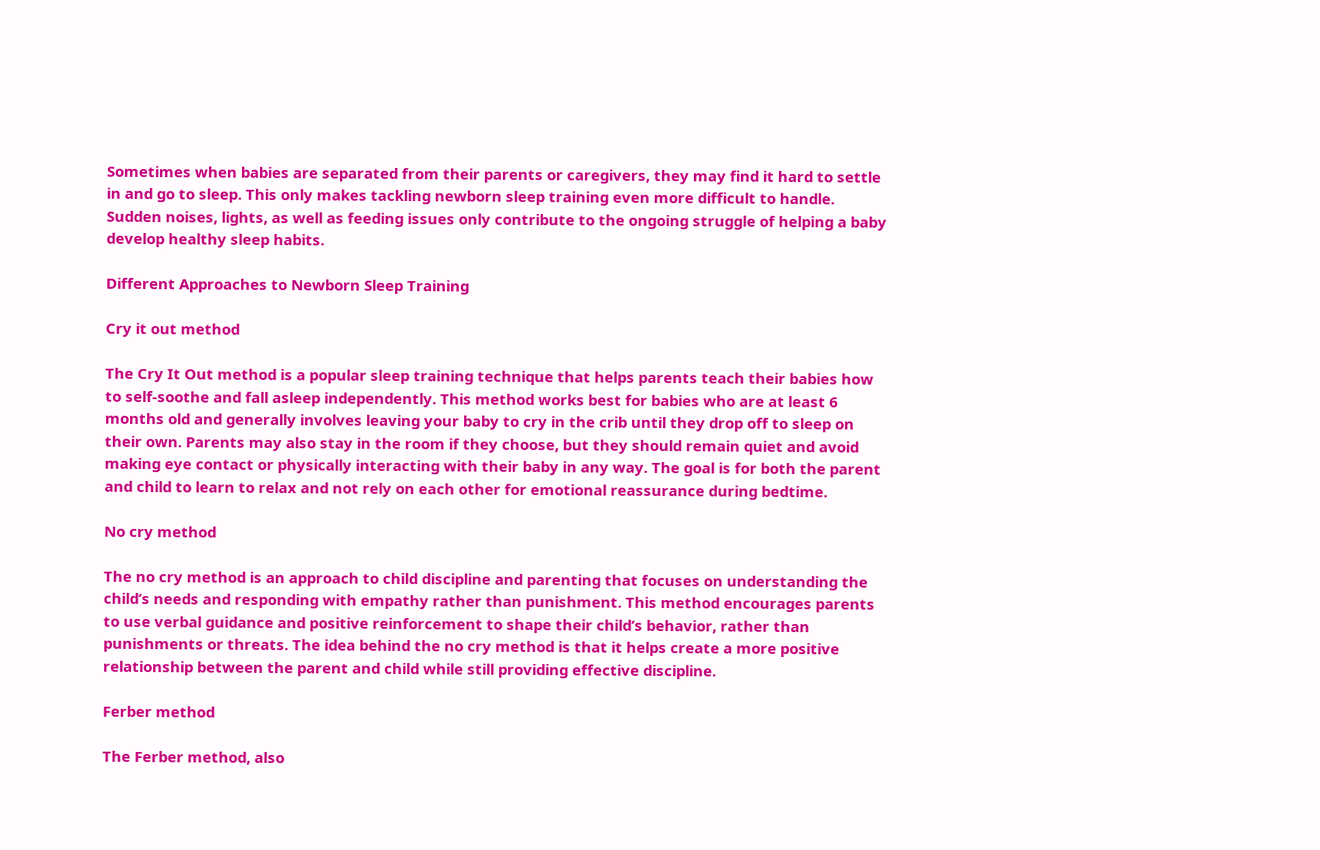Sometimes when babies are separated from their parents or caregivers, they may find it hard to settle in and go to sleep. This only makes tackling newborn sleep training even more difficult to handle. Sudden noises, lights, as well as feeding issues only contribute to the ongoing struggle of helping a baby develop healthy sleep habits.

Different Approaches to Newborn Sleep Training

Cry it out method

The Cry It Out method is a popular sleep training technique that helps parents teach their babies how to self-soothe and fall asleep independently. This method works best for babies who are at least 6 months old and generally involves leaving your baby to cry in the crib until they drop off to sleep on their own. Parents may also stay in the room if they choose, but they should remain quiet and avoid making eye contact or physically interacting with their baby in any way. The goal is for both the parent and child to learn to relax and not rely on each other for emotional reassurance during bedtime.

No cry method

The no cry method is an approach to child discipline and parenting that focuses on understanding the child’s needs and responding with empathy rather than punishment. This method encourages parents to use verbal guidance and positive reinforcement to shape their child’s behavior, rather than punishments or threats. The idea behind the no cry method is that it helps create a more positive relationship between the parent and child while still providing effective discipline.

Ferber method

The Ferber method, also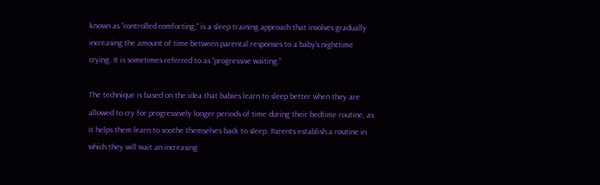known as “controlled comforting,” is a sleep training approach that involves gradually increasing the amount of time between parental responses to a baby’s nighttime crying. It is sometimes referred to as “progressive waiting.”

The technique is based on the idea that babies learn to sleep better when they are allowed to cry for progressively longer periods of time during their bedtime routine, as it helps them learn to soothe themselves back to sleep. Parents establish a routine in which they will wait an increasing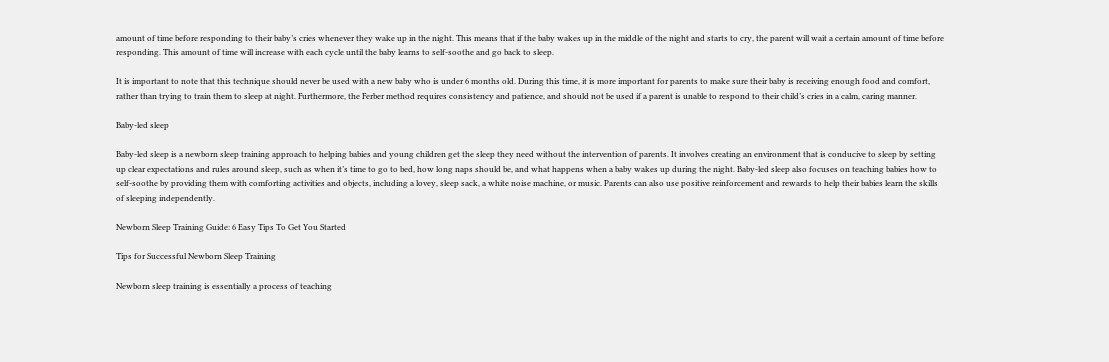amount of time before responding to their baby’s cries whenever they wake up in the night. This means that if the baby wakes up in the middle of the night and starts to cry, the parent will wait a certain amount of time before responding. This amount of time will increase with each cycle until the baby learns to self-soothe and go back to sleep.

It is important to note that this technique should never be used with a new baby who is under 6 months old. During this time, it is more important for parents to make sure their baby is receiving enough food and comfort, rather than trying to train them to sleep at night. Furthermore, the Ferber method requires consistency and patience, and should not be used if a parent is unable to respond to their child’s cries in a calm, caring manner.

Baby-led sleep

Baby-led sleep is a newborn sleep training approach to helping babies and young children get the sleep they need without the intervention of parents. It involves creating an environment that is conducive to sleep by setting up clear expectations and rules around sleep, such as when it’s time to go to bed, how long naps should be, and what happens when a baby wakes up during the night. Baby-led sleep also focuses on teaching babies how to self-soothe by providing them with comforting activities and objects, including a lovey, sleep sack, a white noise machine, or music. Parents can also use positive reinforcement and rewards to help their babies learn the skills of sleeping independently.

Newborn Sleep Training Guide: 6 Easy Tips To Get You Started

Tips for Successful Newborn Sleep Training

Newborn sleep training is essentially a process of teaching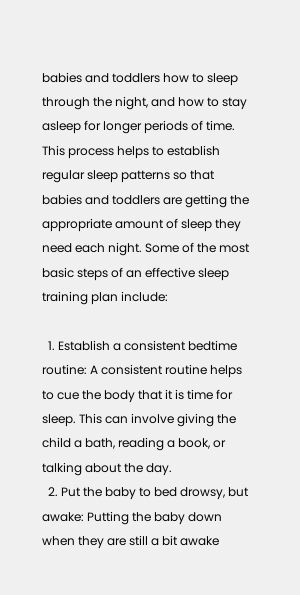babies and toddlers how to sleep through the night, and how to stay asleep for longer periods of time. This process helps to establish regular sleep patterns so that babies and toddlers are getting the appropriate amount of sleep they need each night. Some of the most basic steps of an effective sleep training plan include:

  1. Establish a consistent bedtime routine: A consistent routine helps to cue the body that it is time for sleep. This can involve giving the child a bath, reading a book, or talking about the day.
  2. Put the baby to bed drowsy, but awake: Putting the baby down when they are still a bit awake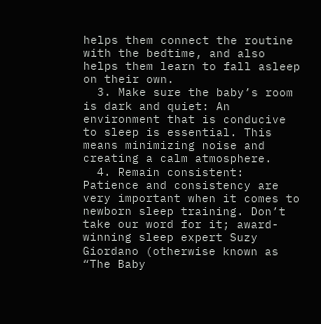helps them connect the routine with the bedtime, and also helps them learn to fall asleep on their own.
  3. Make sure the baby’s room is dark and quiet: An environment that is conducive to sleep is essential. This means minimizing noise and creating a calm atmosphere.
  4. Remain consistent: Patience and consistency are very important when it comes to newborn sleep training. Don’t take our word for it; award-winning sleep expert Suzy Giordano (otherwise known as “The Baby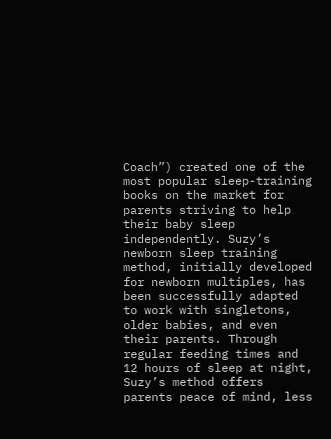Coach”) created one of the most popular sleep-training books on the market for parents striving to help their baby sleep independently. Suzy’s newborn sleep training method, initially developed for newborn multiples, has been successfully adapted to work with singletons, older babies, and even their parents. Through regular feeding times and 12 hours of sleep at night, Suzy’s method offers parents peace of mind, less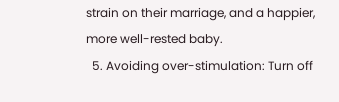strain on their marriage, and a happier, more well-rested baby.
  5. Avoiding over-stimulation: Turn off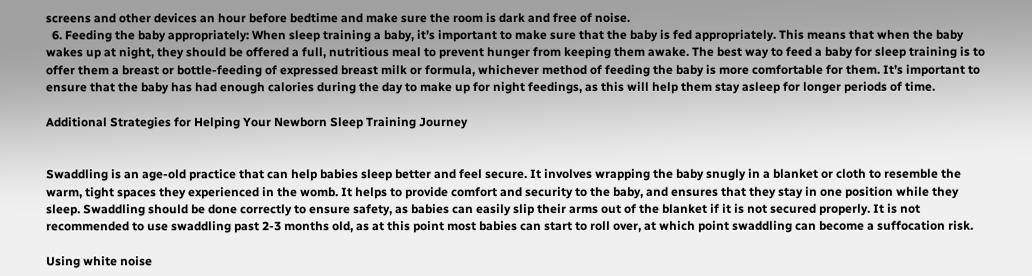screens and other devices an hour before bedtime and make sure the room is dark and free of noise.
  6. Feeding the baby appropriately: When sleep training a baby, it’s important to make sure that the baby is fed appropriately. This means that when the baby wakes up at night, they should be offered a full, nutritious meal to prevent hunger from keeping them awake. The best way to feed a baby for sleep training is to offer them a breast or bottle-feeding of expressed breast milk or formula, whichever method of feeding the baby is more comfortable for them. It’s important to ensure that the baby has had enough calories during the day to make up for night feedings, as this will help them stay asleep for longer periods of time.

Additional Strategies for Helping Your Newborn Sleep Training Journey


Swaddling is an age-old practice that can help babies sleep better and feel secure. It involves wrapping the baby snugly in a blanket or cloth to resemble the warm, tight spaces they experienced in the womb. It helps to provide comfort and security to the baby, and ensures that they stay in one position while they sleep. Swaddling should be done correctly to ensure safety, as babies can easily slip their arms out of the blanket if it is not secured properly. It is not recommended to use swaddling past 2-3 months old, as at this point most babies can start to roll over, at which point swaddling can become a suffocation risk.

Using white noise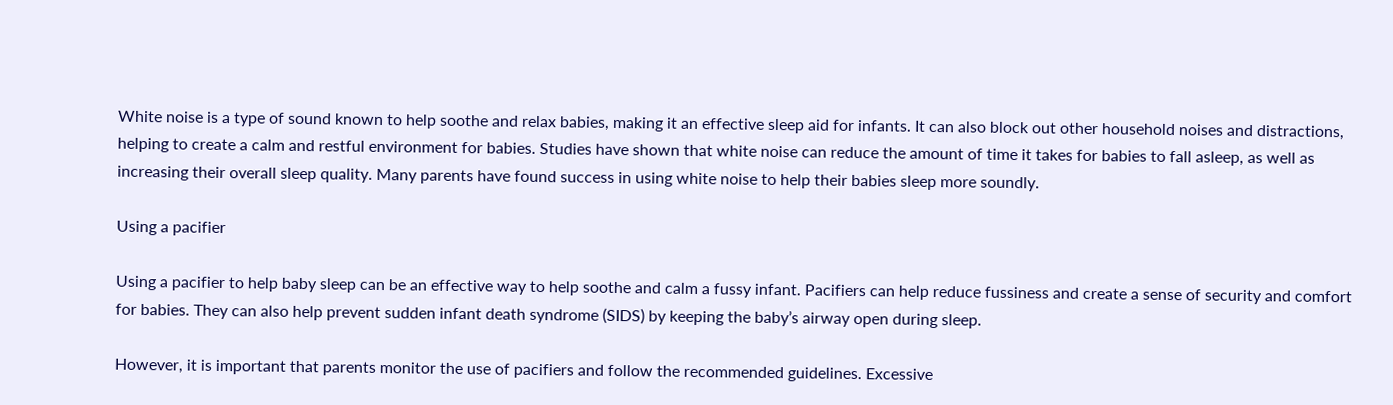White noise is a type of sound known to help soothe and relax babies, making it an effective sleep aid for infants. It can also block out other household noises and distractions, helping to create a calm and restful environment for babies. Studies have shown that white noise can reduce the amount of time it takes for babies to fall asleep, as well as increasing their overall sleep quality. Many parents have found success in using white noise to help their babies sleep more soundly.

Using a pacifier

Using a pacifier to help baby sleep can be an effective way to help soothe and calm a fussy infant. Pacifiers can help reduce fussiness and create a sense of security and comfort for babies. They can also help prevent sudden infant death syndrome (SIDS) by keeping the baby’s airway open during sleep.

However, it is important that parents monitor the use of pacifiers and follow the recommended guidelines. Excessive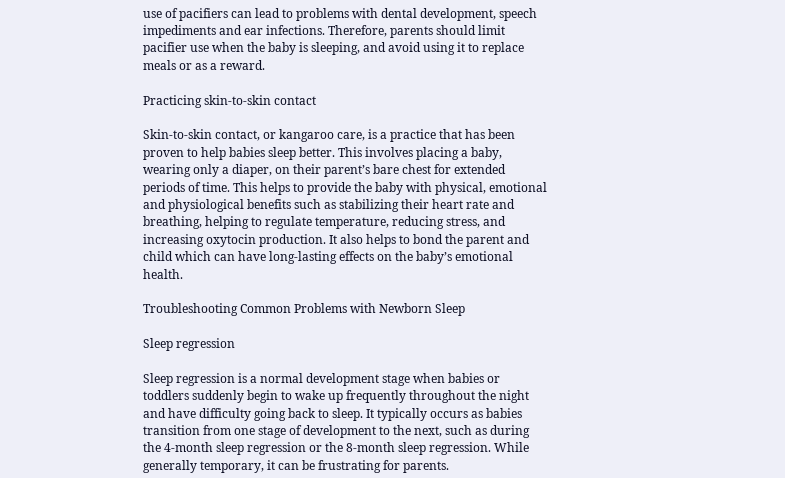use of pacifiers can lead to problems with dental development, speech impediments and ear infections. Therefore, parents should limit pacifier use when the baby is sleeping, and avoid using it to replace meals or as a reward.

Practicing skin-to-skin contact

Skin-to-skin contact, or kangaroo care, is a practice that has been proven to help babies sleep better. This involves placing a baby, wearing only a diaper, on their parent’s bare chest for extended periods of time. This helps to provide the baby with physical, emotional and physiological benefits such as stabilizing their heart rate and breathing, helping to regulate temperature, reducing stress, and increasing oxytocin production. It also helps to bond the parent and child which can have long-lasting effects on the baby’s emotional health.

Troubleshooting Common Problems with Newborn Sleep

Sleep regression

Sleep regression is a normal development stage when babies or toddlers suddenly begin to wake up frequently throughout the night and have difficulty going back to sleep. It typically occurs as babies transition from one stage of development to the next, such as during the 4-month sleep regression or the 8-month sleep regression. While generally temporary, it can be frustrating for parents.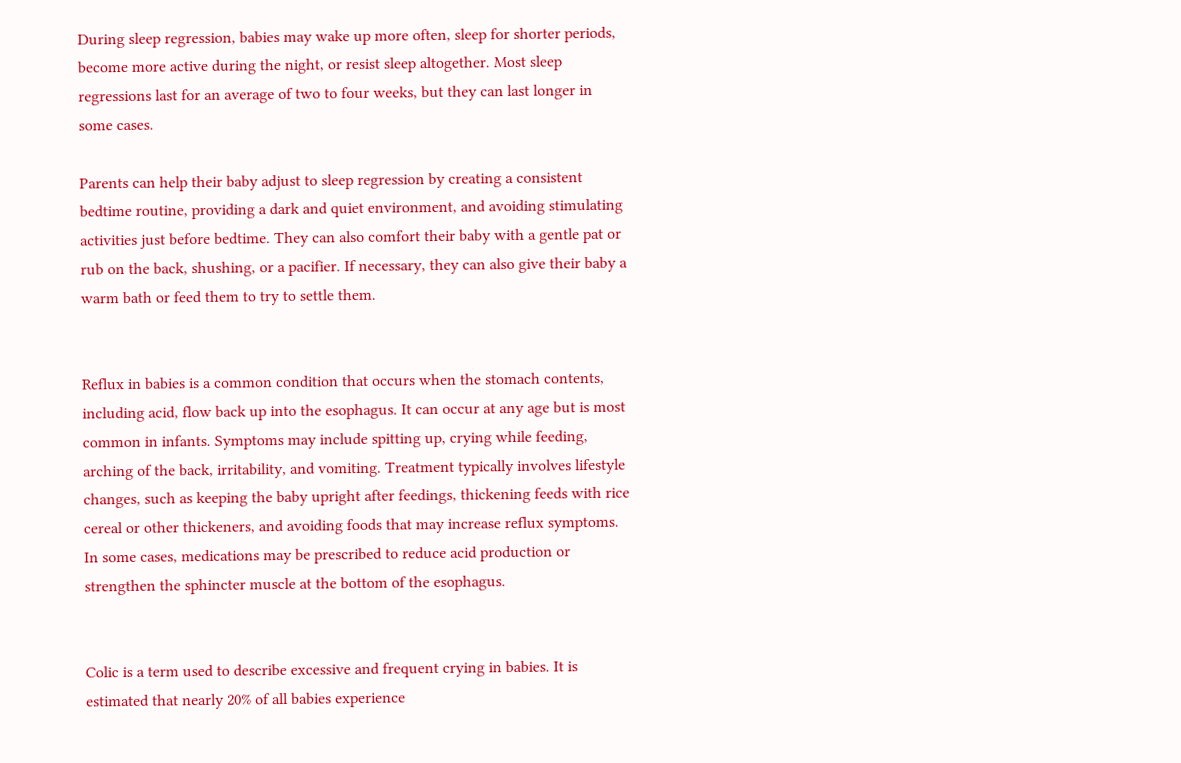During sleep regression, babies may wake up more often, sleep for shorter periods, become more active during the night, or resist sleep altogether. Most sleep regressions last for an average of two to four weeks, but they can last longer in some cases.

Parents can help their baby adjust to sleep regression by creating a consistent bedtime routine, providing a dark and quiet environment, and avoiding stimulating activities just before bedtime. They can also comfort their baby with a gentle pat or rub on the back, shushing, or a pacifier. If necessary, they can also give their baby a warm bath or feed them to try to settle them.


Reflux in babies is a common condition that occurs when the stomach contents, including acid, flow back up into the esophagus. It can occur at any age but is most common in infants. Symptoms may include spitting up, crying while feeding, arching of the back, irritability, and vomiting. Treatment typically involves lifestyle changes, such as keeping the baby upright after feedings, thickening feeds with rice cereal or other thickeners, and avoiding foods that may increase reflux symptoms. In some cases, medications may be prescribed to reduce acid production or strengthen the sphincter muscle at the bottom of the esophagus.


Colic is a term used to describe excessive and frequent crying in babies. It is estimated that nearly 20% of all babies experience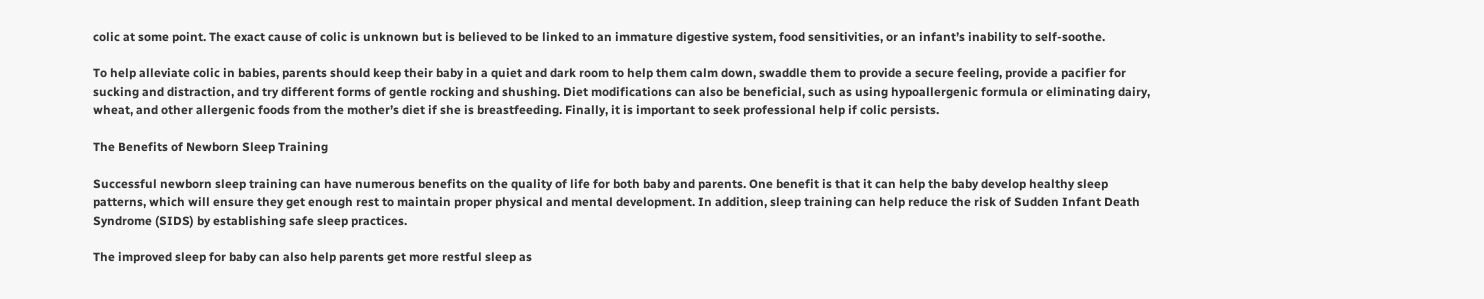colic at some point. The exact cause of colic is unknown but is believed to be linked to an immature digestive system, food sensitivities, or an infant’s inability to self-soothe.

To help alleviate colic in babies, parents should keep their baby in a quiet and dark room to help them calm down, swaddle them to provide a secure feeling, provide a pacifier for sucking and distraction, and try different forms of gentle rocking and shushing. Diet modifications can also be beneficial, such as using hypoallergenic formula or eliminating dairy, wheat, and other allergenic foods from the mother’s diet if she is breastfeeding. Finally, it is important to seek professional help if colic persists.

The Benefits of Newborn Sleep Training

Successful newborn sleep training can have numerous benefits on the quality of life for both baby and parents. One benefit is that it can help the baby develop healthy sleep patterns, which will ensure they get enough rest to maintain proper physical and mental development. In addition, sleep training can help reduce the risk of Sudden Infant Death Syndrome (SIDS) by establishing safe sleep practices.

The improved sleep for baby can also help parents get more restful sleep as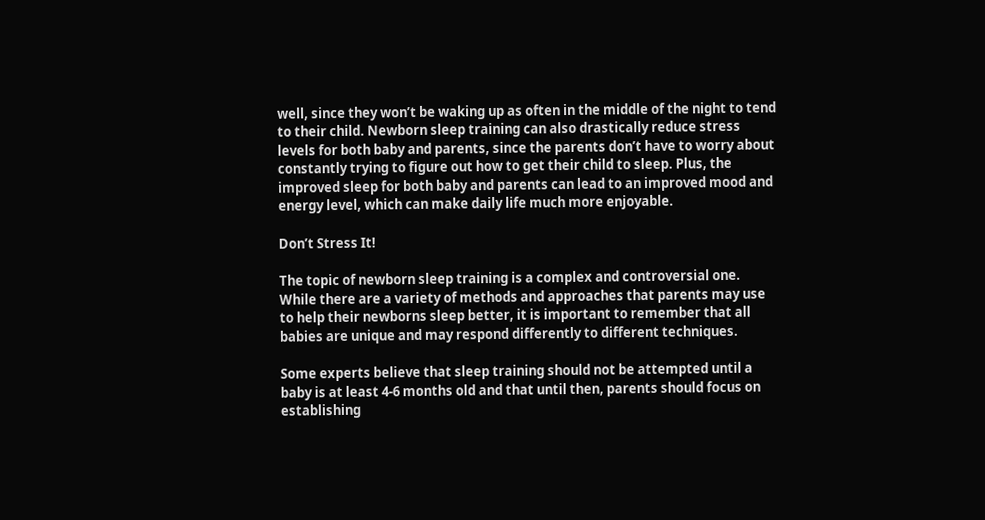well, since they won’t be waking up as often in the middle of the night to tend to their child. Newborn sleep training can also drastically reduce stress levels for both baby and parents, since the parents don’t have to worry about constantly trying to figure out how to get their child to sleep. Plus, the improved sleep for both baby and parents can lead to an improved mood and energy level, which can make daily life much more enjoyable.

Don’t Stress It!

The topic of newborn sleep training is a complex and controversial one. While there are a variety of methods and approaches that parents may use to help their newborns sleep better, it is important to remember that all babies are unique and may respond differently to different techniques.

Some experts believe that sleep training should not be attempted until a baby is at least 4-6 months old and that until then, parents should focus on establishing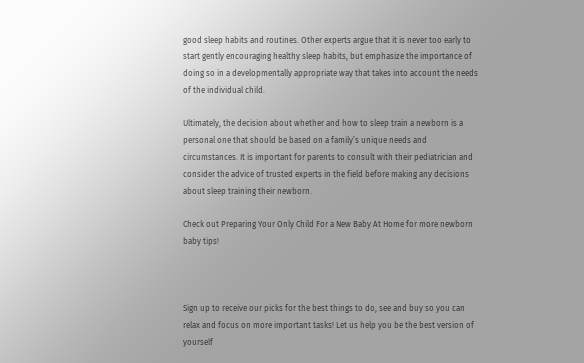good sleep habits and routines. Other experts argue that it is never too early to start gently encouraging healthy sleep habits, but emphasize the importance of doing so in a developmentally appropriate way that takes into account the needs of the individual child.

Ultimately, the decision about whether and how to sleep train a newborn is a personal one that should be based on a family’s unique needs and circumstances. It is important for parents to consult with their pediatrician and consider the advice of trusted experts in the field before making any decisions about sleep training their newborn.

Check out Preparing Your Only Child For a New Baby At Home for more newborn baby tips!



Sign up to receive our picks for the best things to do, see and buy so you can relax and focus on more important tasks! Let us help you be the best version of yourself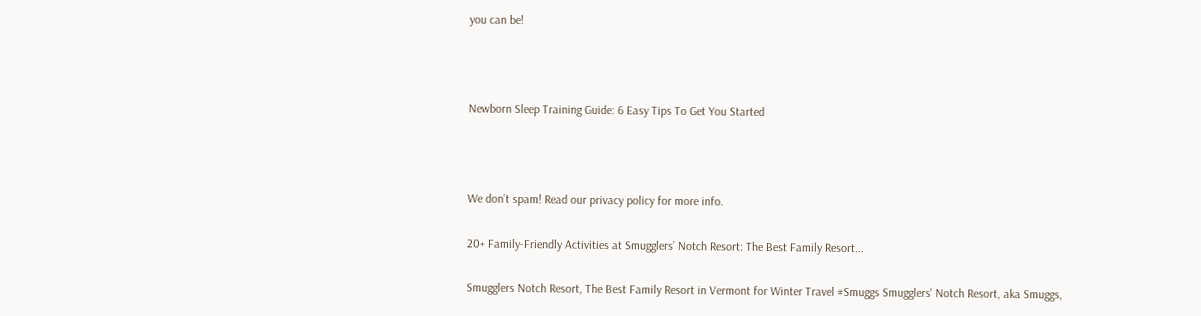you can be!



Newborn Sleep Training Guide: 6 Easy Tips To Get You Started



We don’t spam! Read our privacy policy for more info.

20+ Family-Friendly Activities at Smugglers’ Notch Resort: The Best Family Resort...

Smugglers Notch Resort, The Best Family Resort in Vermont for Winter Travel #Smuggs Smugglers' Notch Resort, aka Smuggs,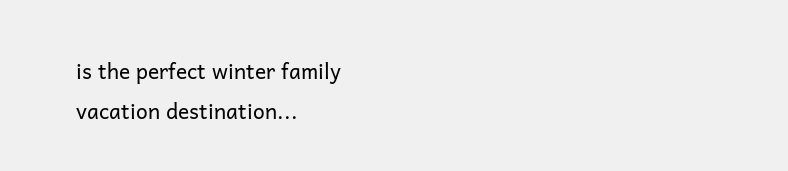is the perfect winter family vacation destination...